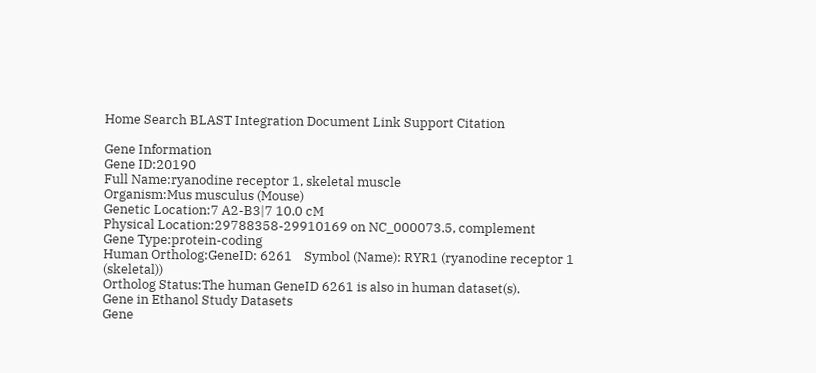Home Search BLAST Integration Document Link Support Citation

Gene Information
Gene ID:20190
Full Name:ryanodine receptor 1, skeletal muscle
Organism:Mus musculus (Mouse)
Genetic Location:7 A2-B3|7 10.0 cM
Physical Location:29788358-29910169 on NC_000073.5, complement
Gene Type:protein-coding
Human Ortholog:GeneID: 6261    Symbol (Name): RYR1 (ryanodine receptor 1 (skeletal))
Ortholog Status:The human GeneID 6261 is also in human dataset(s).
Gene in Ethanol Study Datasets
Gene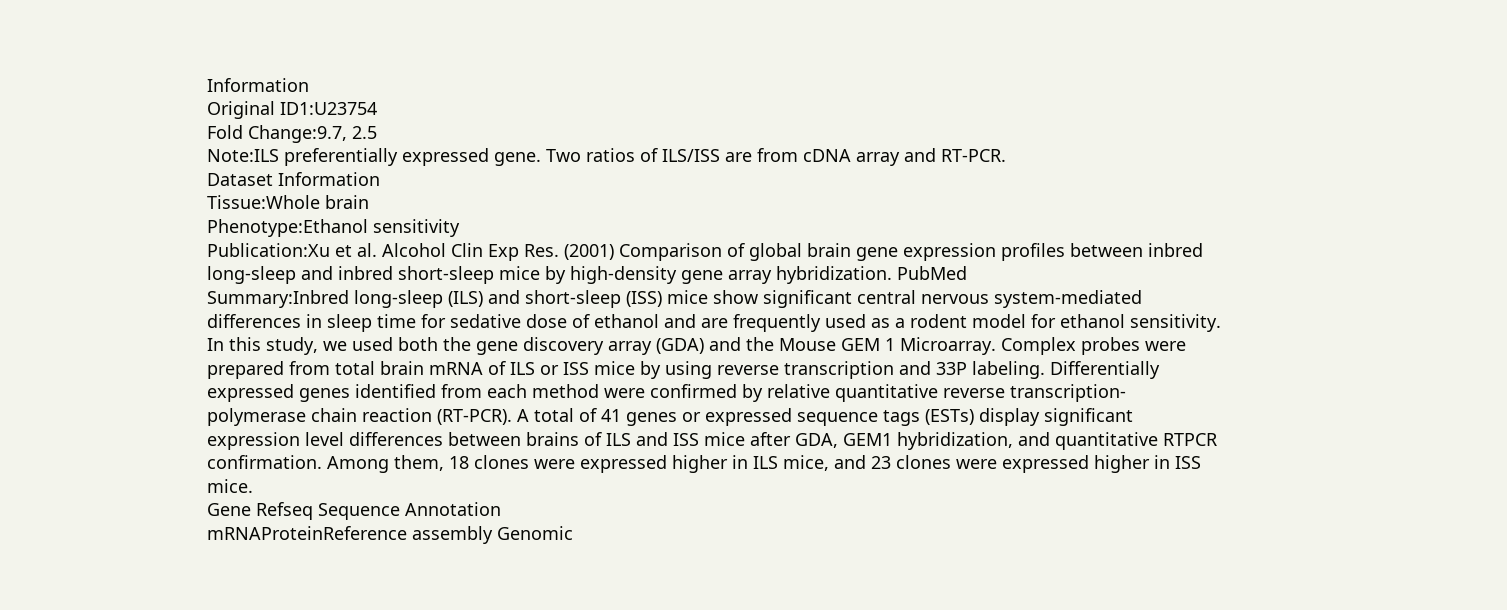Information
Original ID1:U23754
Fold Change:9.7, 2.5
Note:ILS preferentially expressed gene. Two ratios of ILS/ISS are from cDNA array and RT-PCR.
Dataset Information
Tissue:Whole brain
Phenotype:Ethanol sensitivity
Publication:Xu et al. Alcohol Clin Exp Res. (2001) Comparison of global brain gene expression profiles between inbred long-sleep and inbred short-sleep mice by high-density gene array hybridization. PubMed
Summary:Inbred long-sleep (ILS) and short-sleep (ISS) mice show significant central nervous system-mediated differences in sleep time for sedative dose of ethanol and are frequently used as a rodent model for ethanol sensitivity. In this study, we used both the gene discovery array (GDA) and the Mouse GEM 1 Microarray. Complex probes were prepared from total brain mRNA of ILS or ISS mice by using reverse transcription and 33P labeling. Differentially expressed genes identified from each method were confirmed by relative quantitative reverse transcription-polymerase chain reaction (RT-PCR). A total of 41 genes or expressed sequence tags (ESTs) display significant expression level differences between brains of ILS and ISS mice after GDA, GEM1 hybridization, and quantitative RTPCR confirmation. Among them, 18 clones were expressed higher in ILS mice, and 23 clones were expressed higher in ISS mice.
Gene Refseq Sequence Annotation
mRNAProteinReference assembly Genomic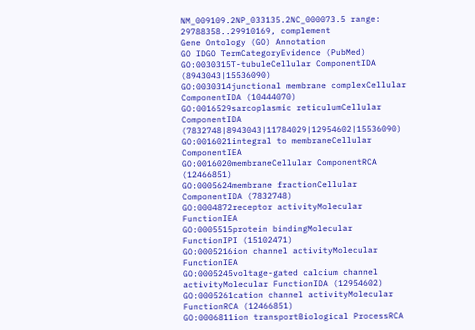NM_009109.2NP_033135.2NC_000073.5 range: 29788358..29910169, complement
Gene Ontology (GO) Annotation
GO IDGO TermCategoryEvidence (PubMed)
GO:0030315T-tubuleCellular ComponentIDA (8943043|15536090)
GO:0030314junctional membrane complexCellular ComponentIDA (10444070)
GO:0016529sarcoplasmic reticulumCellular ComponentIDA (7832748|8943043|11784029|12954602|15536090)
GO:0016021integral to membraneCellular ComponentIEA
GO:0016020membraneCellular ComponentRCA (12466851)
GO:0005624membrane fractionCellular ComponentIDA (7832748)
GO:0004872receptor activityMolecular FunctionIEA
GO:0005515protein bindingMolecular FunctionIPI (15102471)
GO:0005216ion channel activityMolecular FunctionIEA
GO:0005245voltage-gated calcium channel activityMolecular FunctionIDA (12954602)
GO:0005261cation channel activityMolecular FunctionRCA (12466851)
GO:0006811ion transportBiological ProcessRCA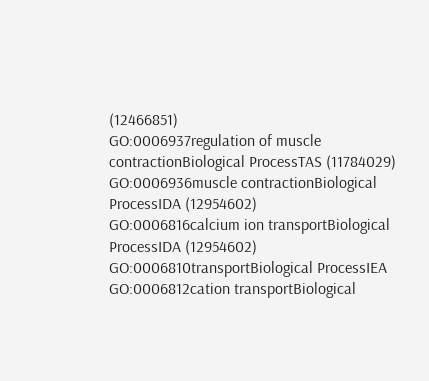(12466851)
GO:0006937regulation of muscle contractionBiological ProcessTAS (11784029)
GO:0006936muscle contractionBiological ProcessIDA (12954602)
GO:0006816calcium ion transportBiological ProcessIDA (12954602)
GO:0006810transportBiological ProcessIEA
GO:0006812cation transportBiological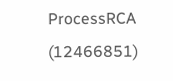ProcessRCA (12466851)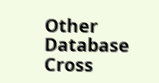Other Database Cross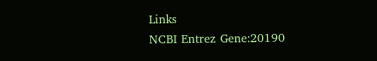Links
NCBI Entrez Gene:20190